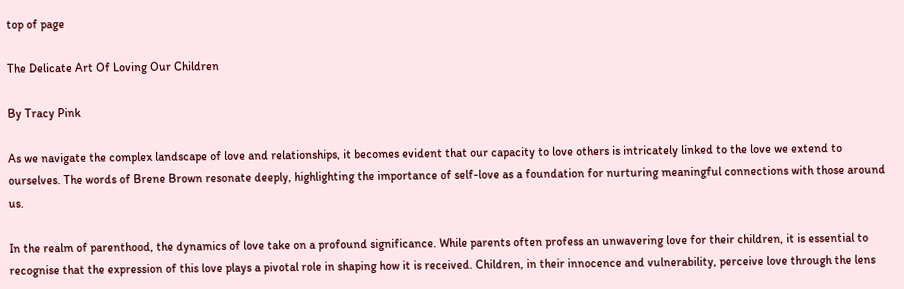top of page

The Delicate Art Of Loving Our Children

By Tracy Pink

As we navigate the complex landscape of love and relationships, it becomes evident that our capacity to love others is intricately linked to the love we extend to ourselves. The words of Brene Brown resonate deeply, highlighting the importance of self-love as a foundation for nurturing meaningful connections with those around us.

In the realm of parenthood, the dynamics of love take on a profound significance. While parents often profess an unwavering love for their children, it is essential to recognise that the expression of this love plays a pivotal role in shaping how it is received. Children, in their innocence and vulnerability, perceive love through the lens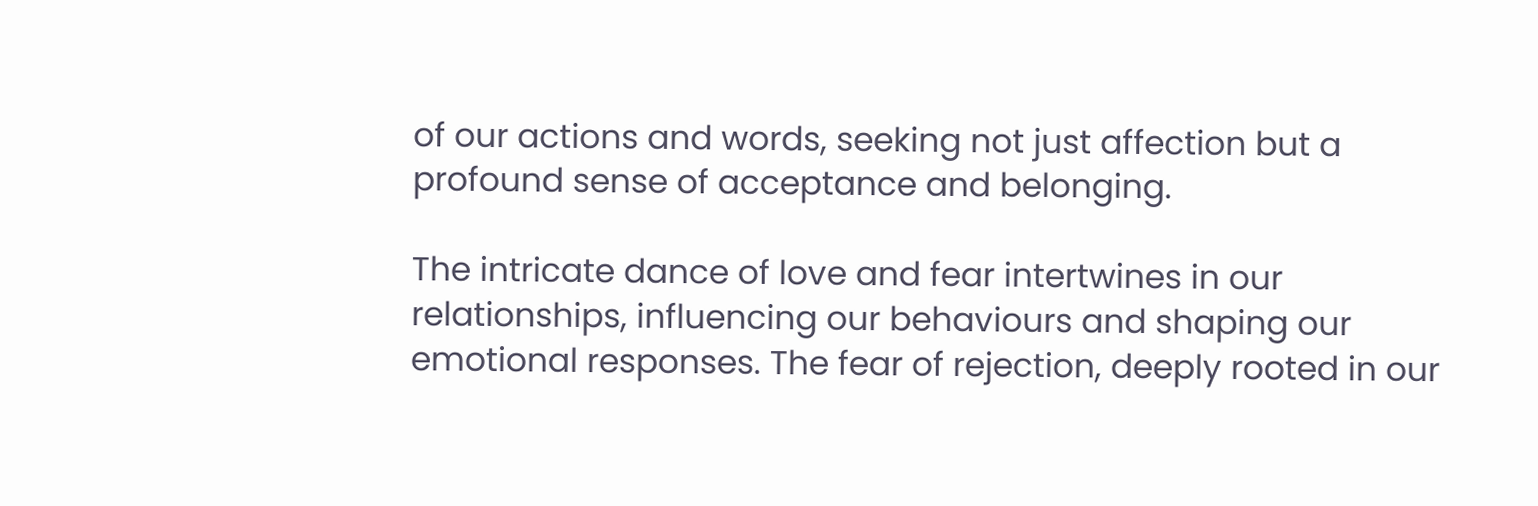of our actions and words, seeking not just affection but a profound sense of acceptance and belonging.

The intricate dance of love and fear intertwines in our relationships, influencing our behaviours and shaping our emotional responses. The fear of rejection, deeply rooted in our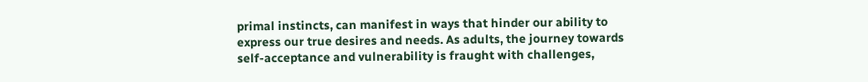primal instincts, can manifest in ways that hinder our ability to express our true desires and needs. As adults, the journey towards self-acceptance and vulnerability is fraught with challenges,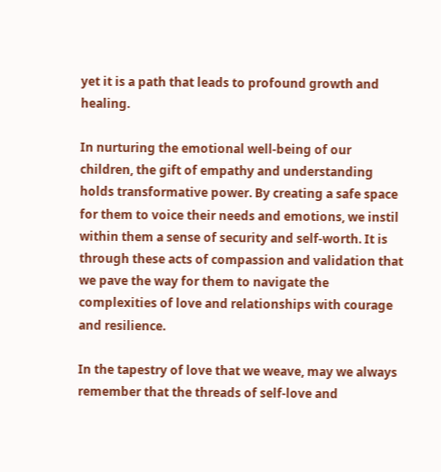yet it is a path that leads to profound growth and healing.

In nurturing the emotional well-being of our children, the gift of empathy and understanding holds transformative power. By creating a safe space for them to voice their needs and emotions, we instil within them a sense of security and self-worth. It is through these acts of compassion and validation that we pave the way for them to navigate the complexities of love and relationships with courage and resilience.

In the tapestry of love that we weave, may we always remember that the threads of self-love and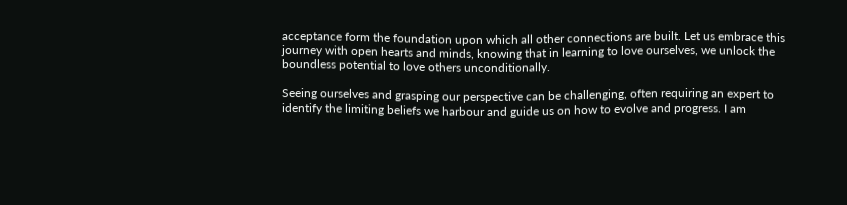acceptance form the foundation upon which all other connections are built. Let us embrace this journey with open hearts and minds, knowing that in learning to love ourselves, we unlock the boundless potential to love others unconditionally.

Seeing ourselves and grasping our perspective can be challenging, often requiring an expert to identify the limiting beliefs we harbour and guide us on how to evolve and progress. I am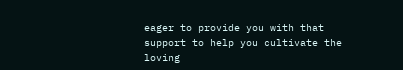eager to provide you with that support to help you cultivate the loving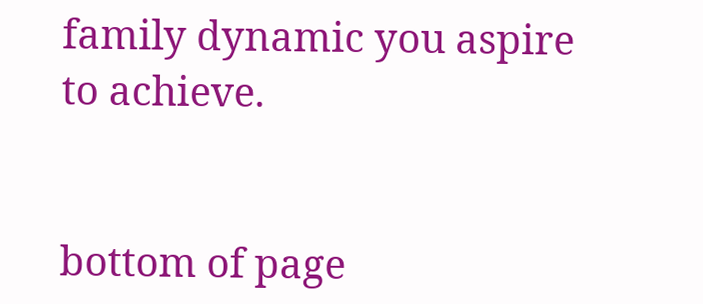family dynamic you aspire to achieve.


bottom of page